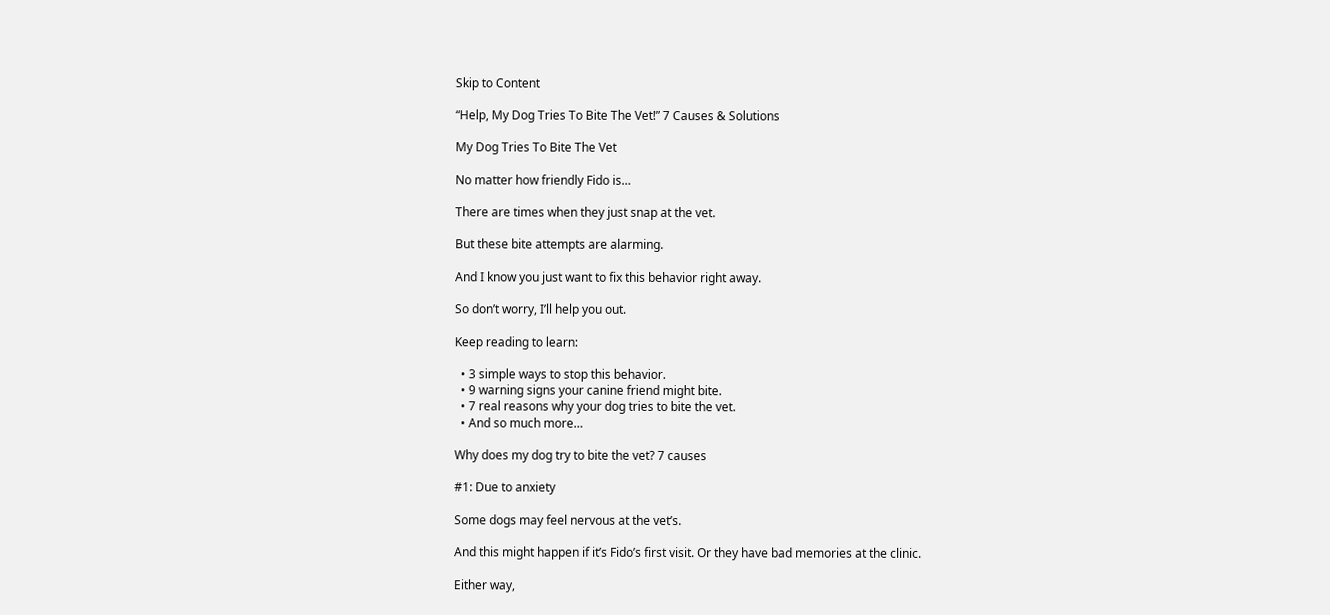Skip to Content

“Help, My Dog Tries To Bite The Vet!” 7 Causes & Solutions

My Dog Tries To Bite The Vet

No matter how friendly Fido is…

There are times when they just snap at the vet.

But these bite attempts are alarming.

And I know you just want to fix this behavior right away.

So don’t worry, I’ll help you out.

Keep reading to learn:

  • 3 simple ways to stop this behavior.
  • 9 warning signs your canine friend might bite.
  • 7 real reasons why your dog tries to bite the vet.
  • And so much more…

Why does my dog try to bite the vet? 7 causes

#1: Due to anxiety

Some dogs may feel nervous at the vet’s.

And this might happen if it’s Fido’s first visit. Or they have bad memories at the clinic.

Either way,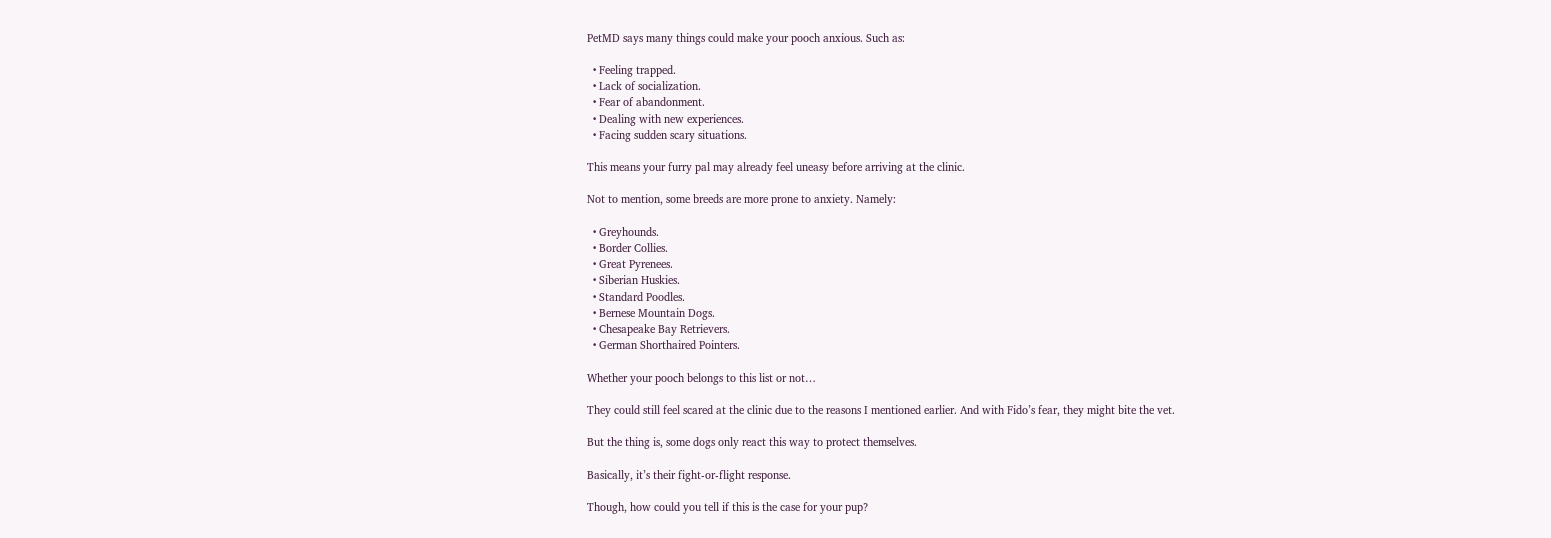PetMD says many things could make your pooch anxious. Such as:

  • Feeling trapped.
  • Lack of socialization.
  • Fear of abandonment.
  • Dealing with new experiences.
  • Facing sudden scary situations.

This means your furry pal may already feel uneasy before arriving at the clinic.

Not to mention, some breeds are more prone to anxiety. Namely:

  • Greyhounds.
  • Border Collies.
  • Great Pyrenees.
  • Siberian Huskies.
  • Standard Poodles.
  • Bernese Mountain Dogs.
  • Chesapeake Bay Retrievers.
  • German Shorthaired Pointers.

Whether your pooch belongs to this list or not…

They could still feel scared at the clinic due to the reasons I mentioned earlier. And with Fido’s fear, they might bite the vet.

But the thing is, some dogs only react this way to protect themselves.

Basically, it’s their fight-or-flight response.

Though, how could you tell if this is the case for your pup?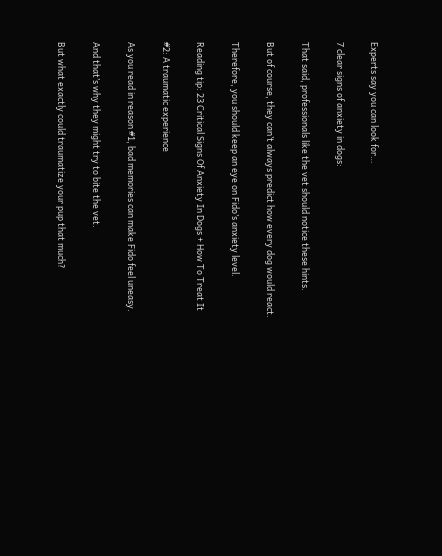Experts say you can look for…

7 clear signs of anxiety in dogs:

That said, professionals like the vet should notice these hints.

But of course, they can’t always predict how every dog would react.

Therefore, you should keep an eye on Fido’s anxiety level.

Reading tip: 23 Critical Signs Of Anxiety In Dogs + How To Treat It

#2: A traumatic experience

As you read in reason #1, bad memories can make Fido feel uneasy.

And that’s why they might try to bite the vet.

But what exactly could traumatize your pup that much?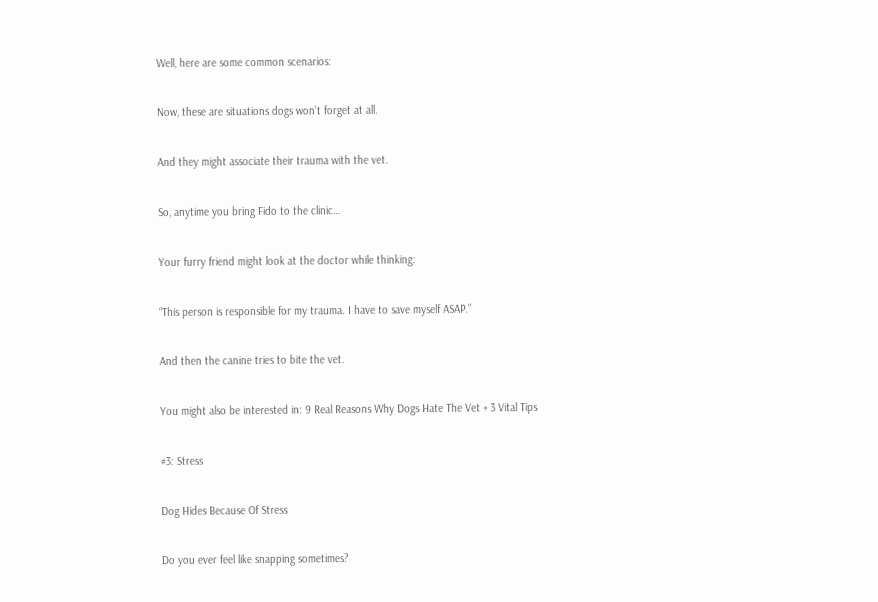Well, here are some common scenarios:

Now, these are situations dogs won’t forget at all.

And they might associate their trauma with the vet.

So, anytime you bring Fido to the clinic…

Your furry friend might look at the doctor while thinking:

“This person is responsible for my trauma. I have to save myself ASAP.”

And then the canine tries to bite the vet.

You might also be interested in: 9 Real Reasons Why Dogs Hate The Vet + 3 Vital Tips

#3: Stress

Dog Hides Because Of Stress

Do you ever feel like snapping sometimes?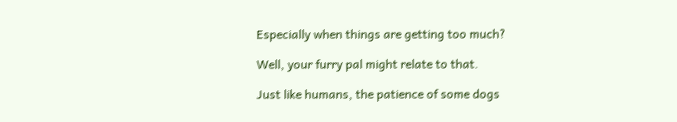Especially when things are getting too much?

Well, your furry pal might relate to that.

Just like humans, the patience of some dogs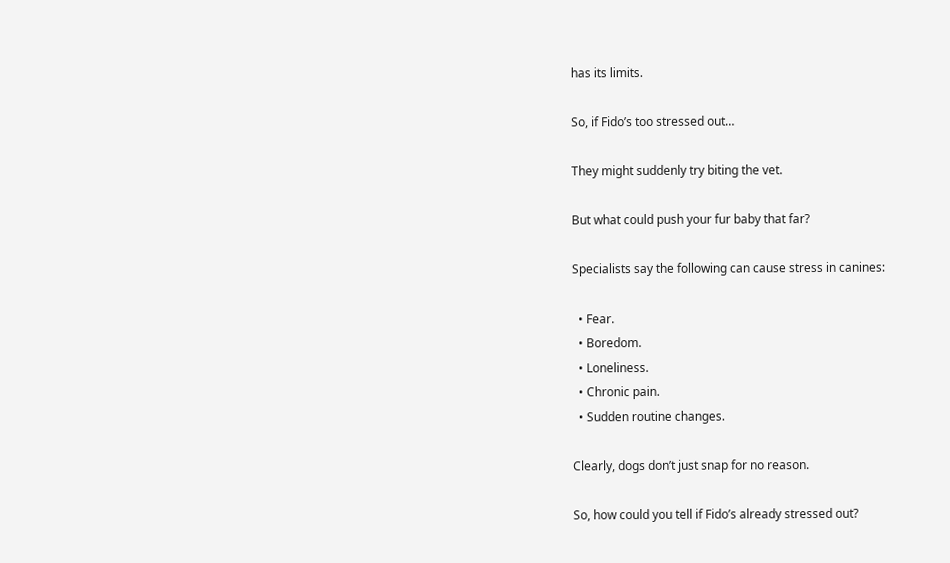has its limits.

So, if Fido’s too stressed out…

They might suddenly try biting the vet.

But what could push your fur baby that far?

Specialists say the following can cause stress in canines:

  • Fear.
  • Boredom.
  • Loneliness.
  • Chronic pain.
  • Sudden routine changes.

Clearly, dogs don’t just snap for no reason.

So, how could you tell if Fido’s already stressed out?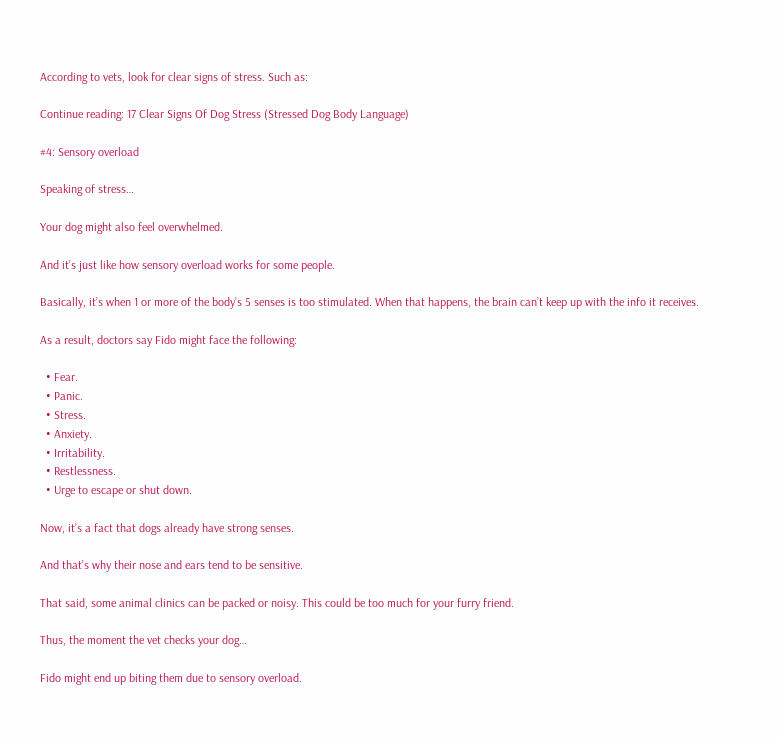According to vets, look for clear signs of stress. Such as:

Continue reading: 17 Clear Signs Of Dog Stress (Stressed Dog Body Language)

#4: Sensory overload

Speaking of stress…

Your dog might also feel overwhelmed.

And it’s just like how sensory overload works for some people.

Basically, it’s when 1 or more of the body’s 5 senses is too stimulated. When that happens, the brain can’t keep up with the info it receives.

As a result, doctors say Fido might face the following:

  • Fear.
  • Panic.
  • Stress.
  • Anxiety.
  • Irritability.
  • Restlessness.
  • Urge to escape or shut down.

Now, it’s a fact that dogs already have strong senses.

And that’s why their nose and ears tend to be sensitive.

That said, some animal clinics can be packed or noisy. This could be too much for your furry friend.

Thus, the moment the vet checks your dog…

Fido might end up biting them due to sensory overload.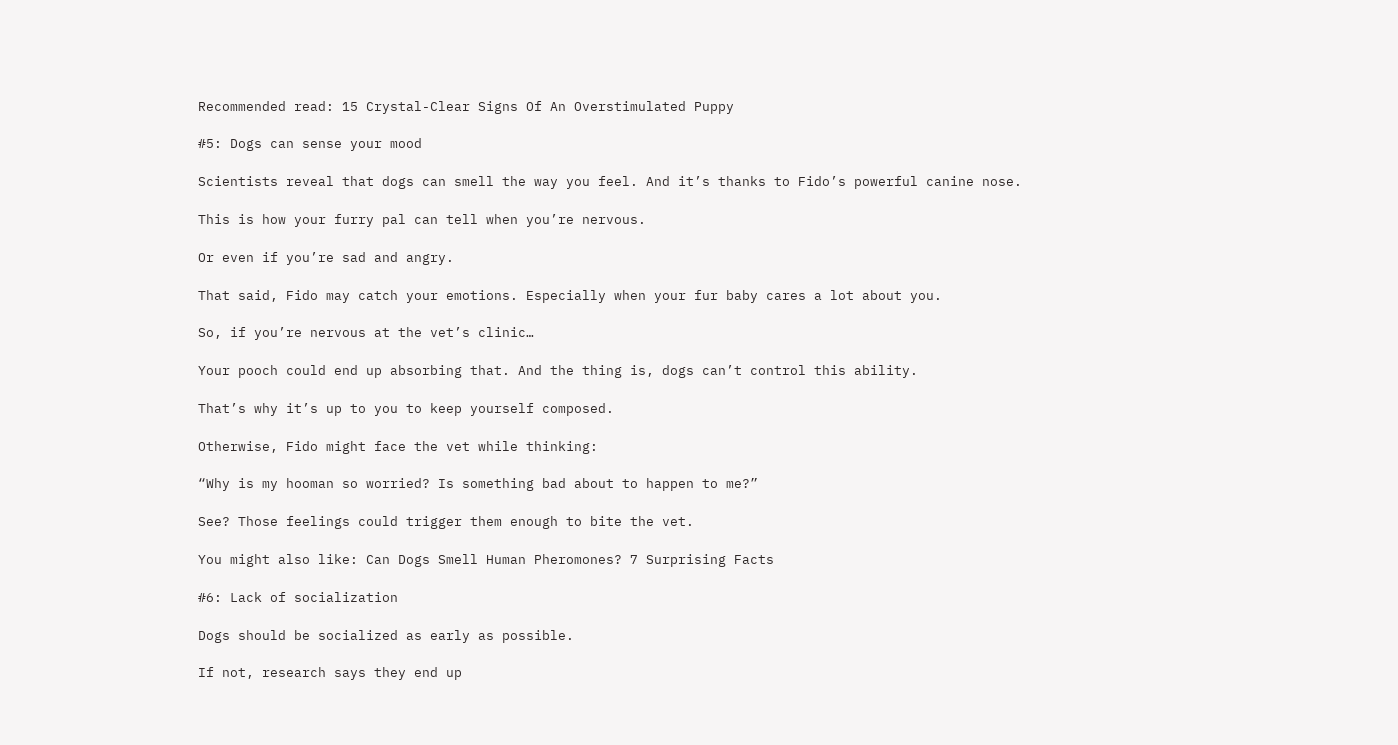Recommended read: 15 Crystal-Clear Signs Of An Overstimulated Puppy

#5: Dogs can sense your mood

Scientists reveal that dogs can smell the way you feel. And it’s thanks to Fido’s powerful canine nose.

This is how your furry pal can tell when you’re nervous.

Or even if you’re sad and angry.

That said, Fido may catch your emotions. Especially when your fur baby cares a lot about you.

So, if you’re nervous at the vet’s clinic…

Your pooch could end up absorbing that. And the thing is, dogs can’t control this ability.

That’s why it’s up to you to keep yourself composed.

Otherwise, Fido might face the vet while thinking:

“Why is my hooman so worried? Is something bad about to happen to me?”

See? Those feelings could trigger them enough to bite the vet.

You might also like: Can Dogs Smell Human Pheromones? 7 Surprising Facts

#6: Lack of socialization

Dogs should be socialized as early as possible.

If not, research says they end up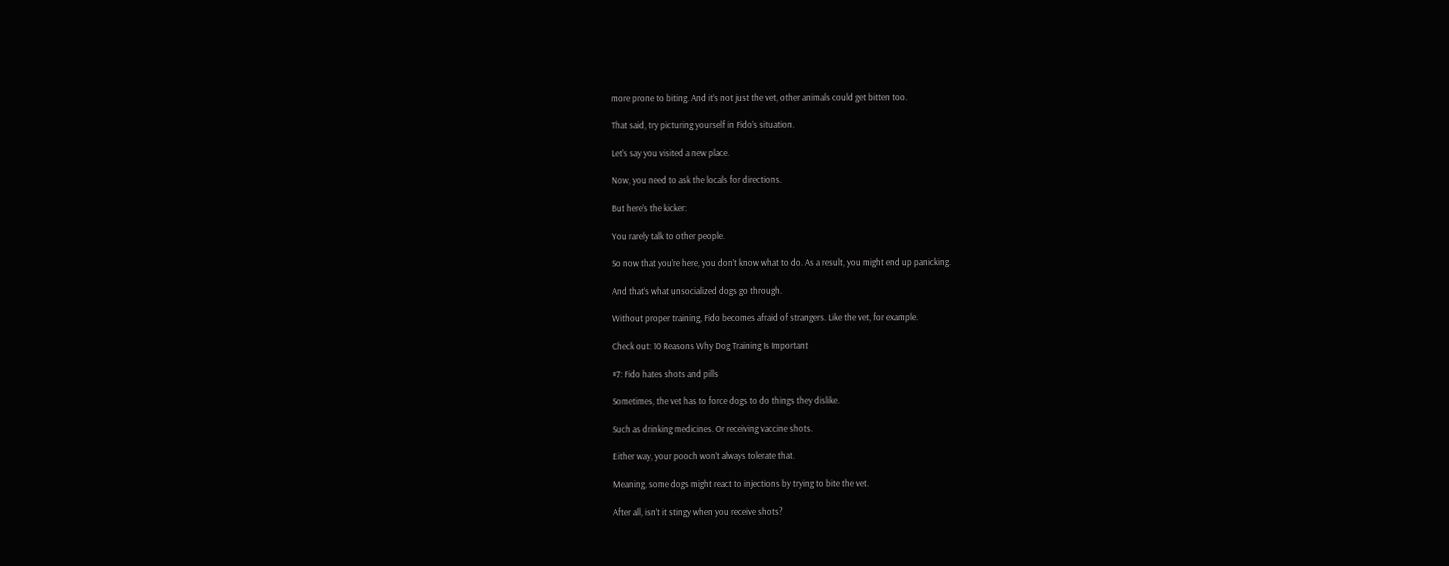more prone to biting. And it’s not just the vet, other animals could get bitten too.

That said, try picturing yourself in Fido’s situation.

Let’s say you visited a new place.

Now, you need to ask the locals for directions.

But here’s the kicker:

You rarely talk to other people.

So now that you’re here, you don’t know what to do. As a result, you might end up panicking.

And that’s what unsocialized dogs go through.

Without proper training, Fido becomes afraid of strangers. Like the vet, for example.

Check out: 10 Reasons Why Dog Training Is Important

#7: Fido hates shots and pills

Sometimes, the vet has to force dogs to do things they dislike.

Such as drinking medicines. Or receiving vaccine shots.

Either way, your pooch won’t always tolerate that.

Meaning, some dogs might react to injections by trying to bite the vet.

After all, isn’t it stingy when you receive shots?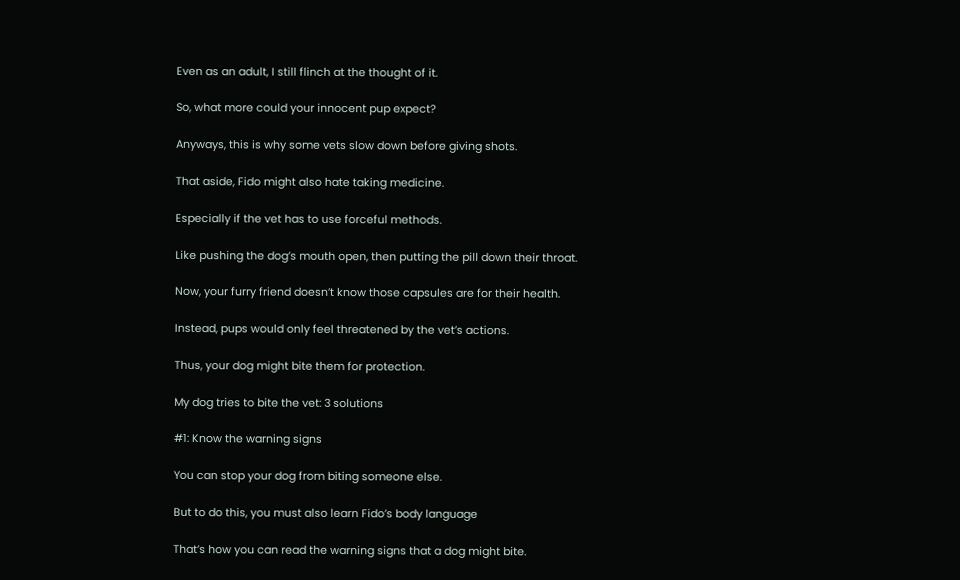Even as an adult, I still flinch at the thought of it.

So, what more could your innocent pup expect?

Anyways, this is why some vets slow down before giving shots.

That aside, Fido might also hate taking medicine.

Especially if the vet has to use forceful methods.

Like pushing the dog’s mouth open, then putting the pill down their throat.

Now, your furry friend doesn’t know those capsules are for their health.

Instead, pups would only feel threatened by the vet’s actions.

Thus, your dog might bite them for protection.

My dog tries to bite the vet: 3 solutions

#1: Know the warning signs

You can stop your dog from biting someone else.

But to do this, you must also learn Fido’s body language

That’s how you can read the warning signs that a dog might bite.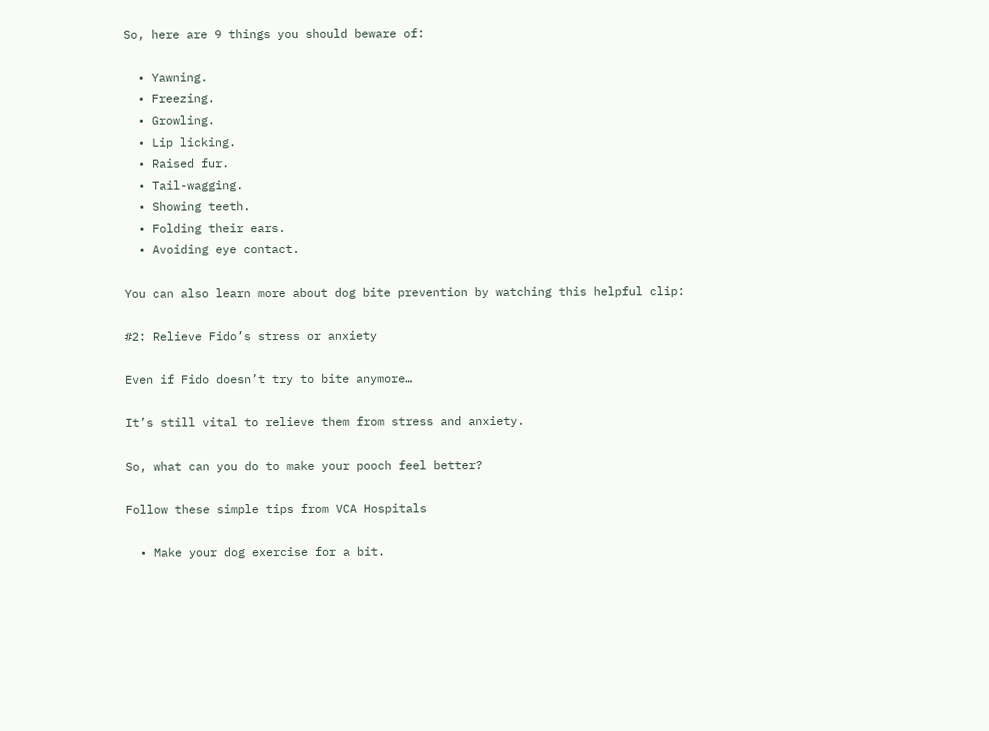So, here are 9 things you should beware of:

  • Yawning.
  • Freezing.
  • Growling.
  • Lip licking.
  • Raised fur.
  • Tail-wagging.
  • Showing teeth.
  • Folding their ears.
  • Avoiding eye contact.

You can also learn more about dog bite prevention by watching this helpful clip:

#2: Relieve Fido’s stress or anxiety

Even if Fido doesn’t try to bite anymore…

It’s still vital to relieve them from stress and anxiety.

So, what can you do to make your pooch feel better?

Follow these simple tips from VCA Hospitals

  • Make your dog exercise for a bit.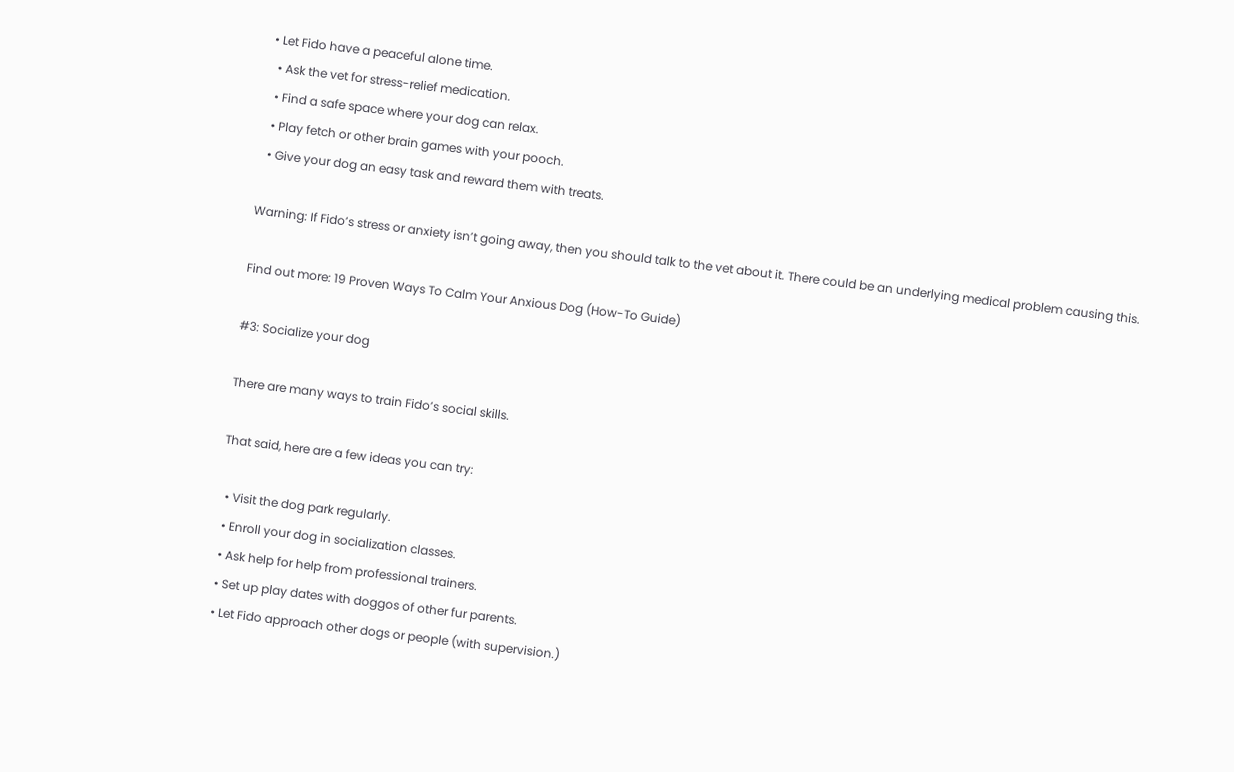• Let Fido have a peaceful alone time.
  • Ask the vet for stress-relief medication.
  • Find a safe space where your dog can relax.
  • Play fetch or other brain games with your pooch.
  • Give your dog an easy task and reward them with treats.

Warning: If Fido’s stress or anxiety isn’t going away, then you should talk to the vet about it. There could be an underlying medical problem causing this.

Find out more: 19 Proven Ways To Calm Your Anxious Dog (How-To Guide)

#3: Socialize your dog

There are many ways to train Fido’s social skills.

That said, here are a few ideas you can try:

  • Visit the dog park regularly.
  • Enroll your dog in socialization classes.
  • Ask help for help from professional trainers.
  • Set up play dates with doggos of other fur parents.
  • Let Fido approach other dogs or people (with supervision.)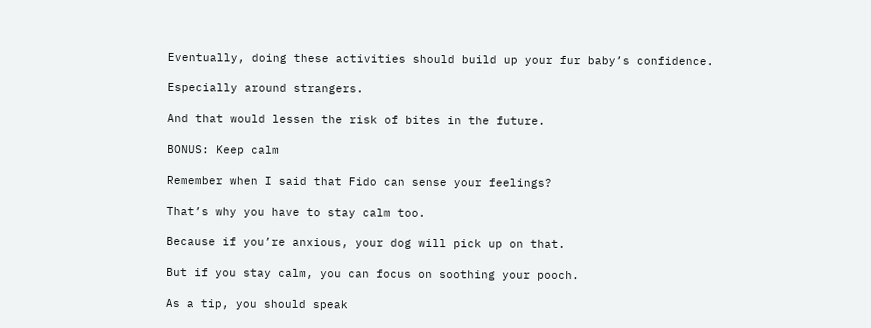Eventually, doing these activities should build up your fur baby’s confidence.

Especially around strangers.

And that would lessen the risk of bites in the future.

BONUS: Keep calm

Remember when I said that Fido can sense your feelings?

That’s why you have to stay calm too.

Because if you’re anxious, your dog will pick up on that.

But if you stay calm, you can focus on soothing your pooch.

As a tip, you should speak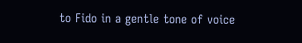to Fido in a gentle tone of voice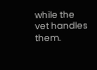while the vet handles them.